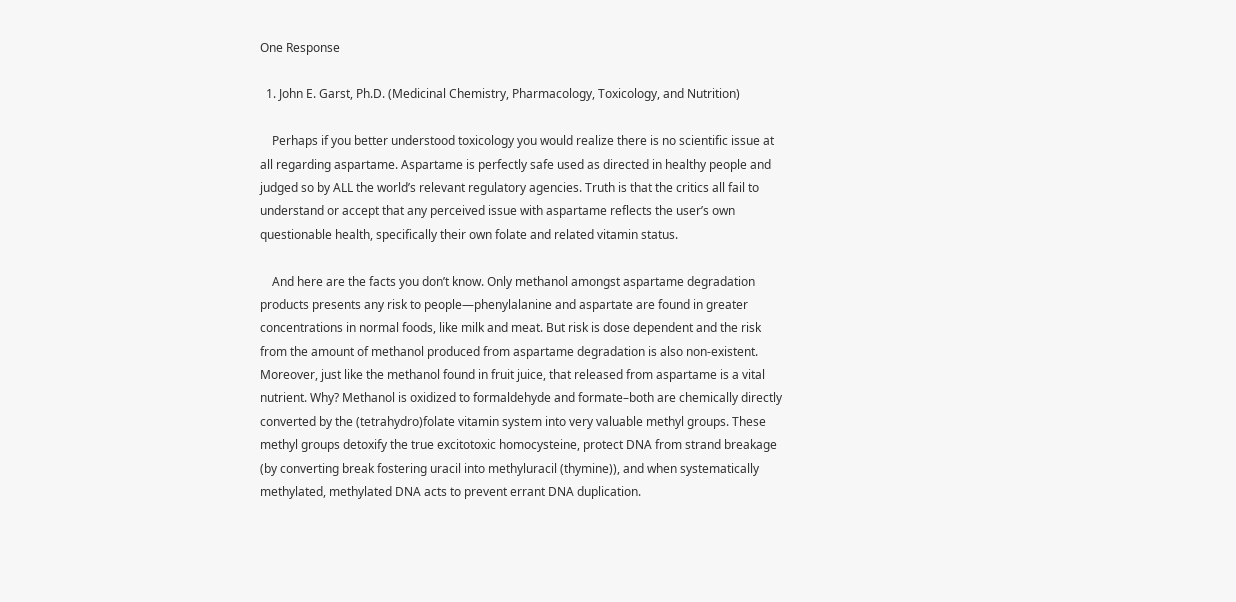One Response

  1. John E. Garst, Ph.D. (Medicinal Chemistry, Pharmacology, Toxicology, and Nutrition)

    Perhaps if you better understood toxicology you would realize there is no scientific issue at all regarding aspartame. Aspartame is perfectly safe used as directed in healthy people and judged so by ALL the world’s relevant regulatory agencies. Truth is that the critics all fail to understand or accept that any perceived issue with aspartame reflects the user’s own questionable health, specifically their own folate and related vitamin status.

    And here are the facts you don’t know. Only methanol amongst aspartame degradation products presents any risk to people—phenylalanine and aspartate are found in greater concentrations in normal foods, like milk and meat. But risk is dose dependent and the risk from the amount of methanol produced from aspartame degradation is also non-existent. Moreover, just like the methanol found in fruit juice, that released from aspartame is a vital nutrient. Why? Methanol is oxidized to formaldehyde and formate–both are chemically directly converted by the (tetrahydro)folate vitamin system into very valuable methyl groups. These methyl groups detoxify the true excitotoxic homocysteine, protect DNA from strand breakage (by converting break fostering uracil into methyluracil (thymine)), and when systematically methylated, methylated DNA acts to prevent errant DNA duplication.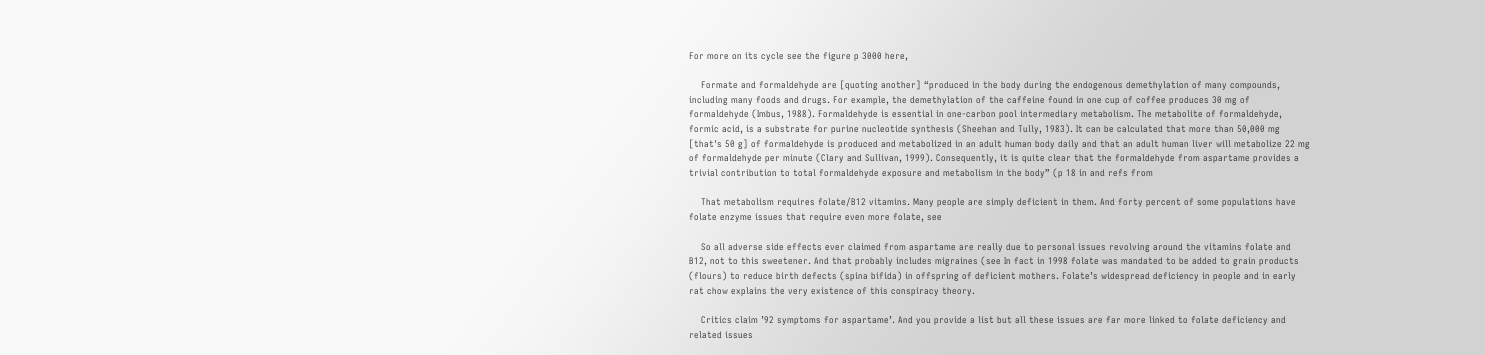For more on its cycle see the figure p 3000 here,

    Formate and formaldehyde are [quoting another] “produced in the body during the endogenous demethylation of many compounds, including many foods and drugs. For example, the demethylation of the caffeine found in one cup of coffee produces 30 mg of formaldehyde (Imbus, 1988). Formaldehyde is essential in one-carbon pool intermediary metabolism. The metabolite of formaldehyde, formic acid, is a substrate for purine nucleotide synthesis (Sheehan and Tully, 1983). It can be calculated that more than 50,000 mg [that's 50 g] of formaldehyde is produced and metabolized in an adult human body daily and that an adult human liver will metabolize 22 mg of formaldehyde per minute (Clary and Sullivan, 1999). Consequently, it is quite clear that the formaldehyde from aspartame provides a trivial contribution to total formaldehyde exposure and metabolism in the body” (p 18 in and refs from

    That metabolism requires folate/B12 vitamins. Many people are simply deficient in them. And forty percent of some populations have folate enzyme issues that require even more folate, see

    So all adverse side effects ever claimed from aspartame are really due to personal issues revolving around the vitamins folate and B12, not to this sweetener. And that probably includes migraines (see In fact in 1998 folate was mandated to be added to grain products (flours) to reduce birth defects (spina bifida) in offspring of deficient mothers. Folate’s widespread deficiency in people and in early rat chow explains the very existence of this conspiracy theory.

    Critics claim ’92 symptoms for aspartame’. And you provide a list but all these issues are far more linked to folate deficiency and related issues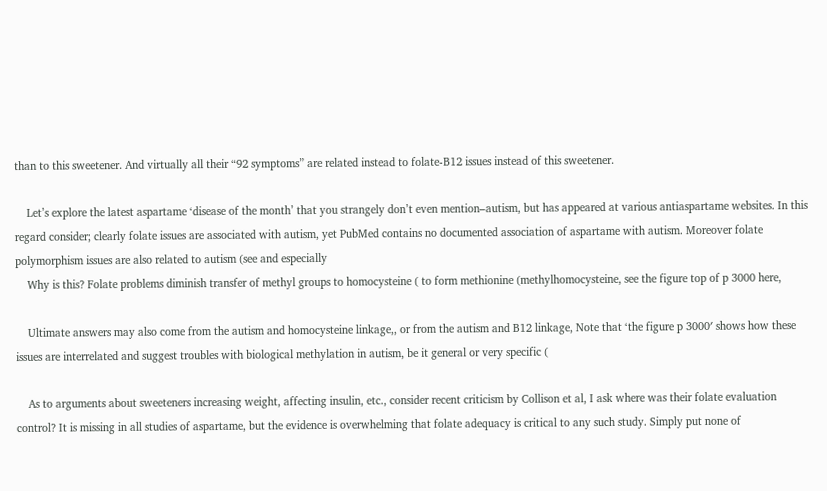than to this sweetener. And virtually all their “92 symptoms” are related instead to folate-B12 issues instead of this sweetener.

    Let’s explore the latest aspartame ‘disease of the month’ that you strangely don’t even mention–autism, but has appeared at various antiaspartame websites. In this regard consider; clearly folate issues are associated with autism, yet PubMed contains no documented association of aspartame with autism. Moreover folate polymorphism issues are also related to autism (see and especially
    Why is this? Folate problems diminish transfer of methyl groups to homocysteine ( to form methionine (methylhomocysteine, see the figure top of p 3000 here,

    Ultimate answers may also come from the autism and homocysteine linkage,, or from the autism and B12 linkage, Note that ‘the figure p 3000′ shows how these issues are interrelated and suggest troubles with biological methylation in autism, be it general or very specific (

    As to arguments about sweeteners increasing weight, affecting insulin, etc., consider recent criticism by Collison et al, I ask where was their folate evaluation control? It is missing in all studies of aspartame, but the evidence is overwhelming that folate adequacy is critical to any such study. Simply put none of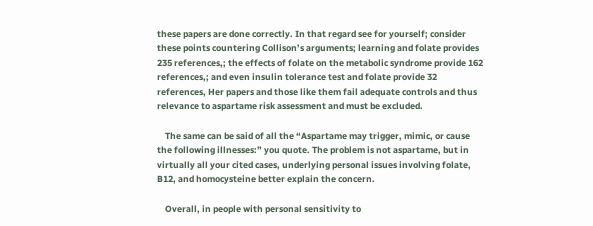these papers are done correctly. In that regard see for yourself; consider these points countering Collison’s arguments; learning and folate provides 235 references,; the effects of folate on the metabolic syndrome provide 162 references,; and even insulin tolerance test and folate provide 32 references, Her papers and those like them fail adequate controls and thus relevance to aspartame risk assessment and must be excluded.

    The same can be said of all the “Aspartame may trigger, mimic, or cause the following illnesses:” you quote. The problem is not aspartame, but in virtually all your cited cases, underlying personal issues involving folate, B12, and homocysteine better explain the concern.

    Overall, in people with personal sensitivity to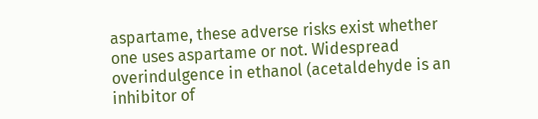aspartame, these adverse risks exist whether one uses aspartame or not. Widespread overindulgence in ethanol (acetaldehyde is an inhibitor of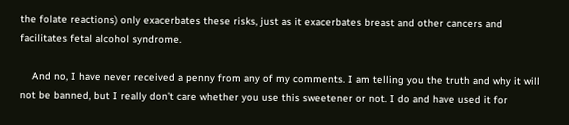the folate reactions) only exacerbates these risks, just as it exacerbates breast and other cancers and facilitates fetal alcohol syndrome.

    And no, I have never received a penny from any of my comments. I am telling you the truth and why it will not be banned, but I really don’t care whether you use this sweetener or not. I do and have used it for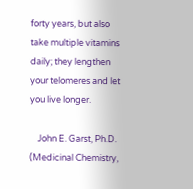forty years, but also take multiple vitamins daily; they lengthen your telomeres and let you live longer.

    John E. Garst, Ph.D. (Medicinal Chemistry,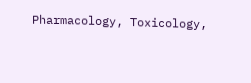Pharmacology, Toxicology,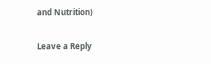and Nutrition)

Leave a Reply